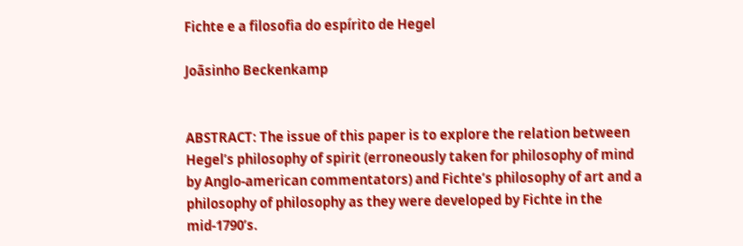Fichte e a filosofia do espírito de Hegel

Joãsinho Beckenkamp


ABSTRACT: The issue of this paper is to explore the relation between Hegel’s philosophy of spirit (erroneously taken for philosophy of mind by Anglo-american commentators) and Fichte’s philosophy of art and a philosophy of philosophy as they were developed by Fichte in the mid-1790’s.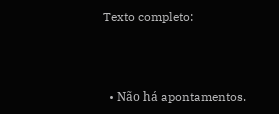Texto completo:



  • Não há apontamentos.